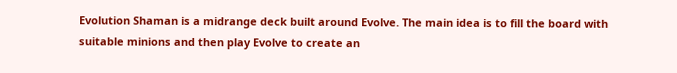Evolution Shaman is a midrange deck built around Evolve. The main idea is to fill the board with suitable minions and then play Evolve to create an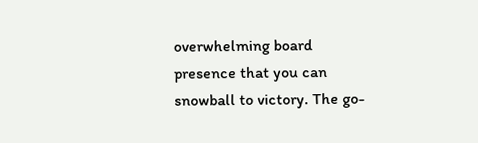overwhelming board presence that you can snowball to victory. The go-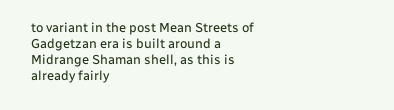to variant in the post Mean Streets of Gadgetzan era is built around a Midrange Shaman shell, as this is already fairly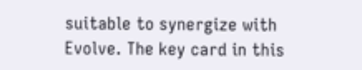suitable to synergize with Evolve. The key card in this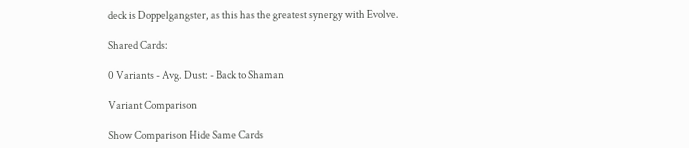deck is Doppelgangster, as this has the greatest synergy with Evolve.

Shared Cards:

0 Variants - Avg. Dust: - Back to Shaman

Variant Comparison

Show Comparison Hide Same Cards